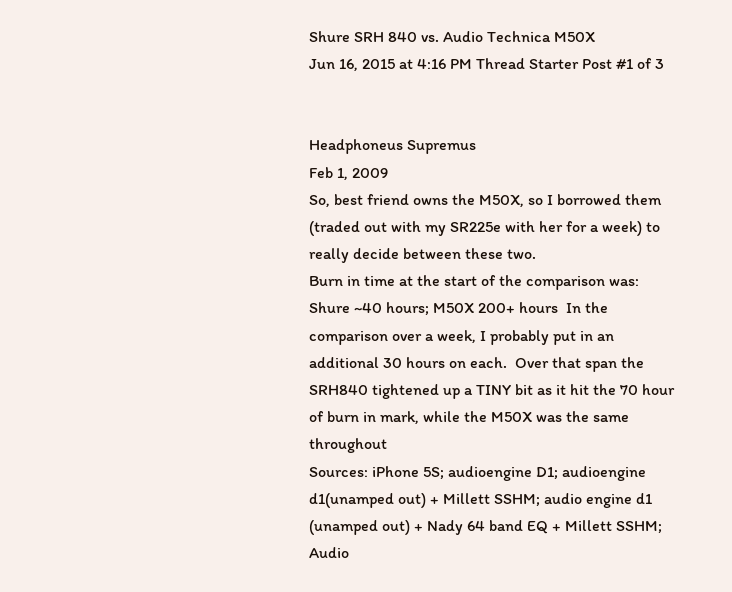Shure SRH 840 vs. Audio Technica M50X
Jun 16, 2015 at 4:16 PM Thread Starter Post #1 of 3


Headphoneus Supremus
Feb 1, 2009
So, best friend owns the M50X, so I borrowed them (traded out with my SR225e with her for a week) to really decide between these two.
Burn in time at the start of the comparison was: Shure ~40 hours; M50X 200+ hours  In the comparison over a week, I probably put in an additional 30 hours on each.  Over that span the SRH840 tightened up a TINY bit as it hit the 70 hour of burn in mark, while the M50X was the same throughout
Sources: iPhone 5S; audioengine D1; audioengine d1(unamped out) + Millett SSHM; audio engine d1 (unamped out) + Nady 64 band EQ + Millett SSHM; Audio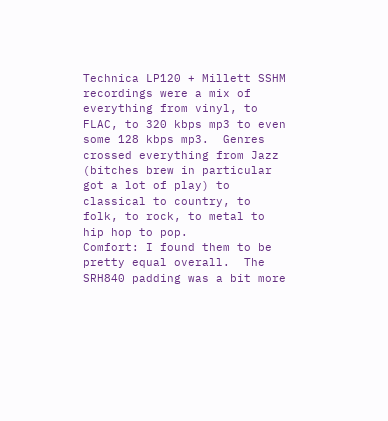Technica LP120 + Millett SSHM
recordings were a mix of everything from vinyl, to FLAC, to 320 kbps mp3 to even some 128 kbps mp3.  Genres crossed everything from Jazz (bitches brew in particular got a lot of play) to classical to country, to folk, to rock, to metal to hip hop to pop.
Comfort: I found them to be pretty equal overall.  The SRH840 padding was a bit more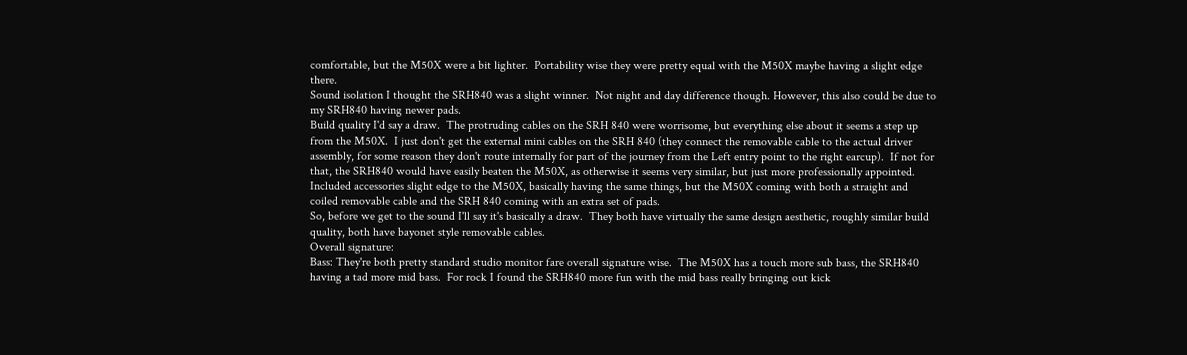comfortable, but the M50X were a bit lighter.  Portability wise they were pretty equal with the M50X maybe having a slight edge there.
Sound isolation I thought the SRH840 was a slight winner.  Not night and day difference though. However, this also could be due to my SRH840 having newer pads.
Build quality I'd say a draw.  The protruding cables on the SRH 840 were worrisome, but everything else about it seems a step up from the M50X.  I just don't get the external mini cables on the SRH 840 (they connect the removable cable to the actual driver assembly, for some reason they don't route internally for part of the journey from the Left entry point to the right earcup).  If not for that, the SRH840 would have easily beaten the M50X, as otherwise it seems very similar, but just more professionally appointed.
Included accessories slight edge to the M50X, basically having the same things, but the M50X coming with both a straight and coiled removable cable and the SRH 840 coming with an extra set of pads.
So, before we get to the sound I'll say it's basically a draw.  They both have virtually the same design aesthetic, roughly similar build quality, both have bayonet style removable cables.
Overall signature:
Bass: They're both pretty standard studio monitor fare overall signature wise.  The M50X has a touch more sub bass, the SRH840 having a tad more mid bass.  For rock I found the SRH840 more fun with the mid bass really bringing out kick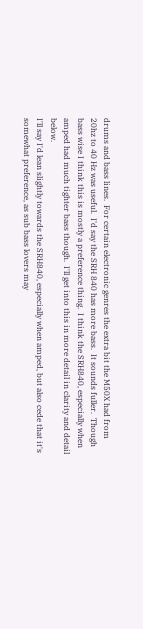drums and bass lines.  For certain electronic genres the extra bit the M50X had from 20hz to 40 Hz was useful.  I'd say the SRH 840 has more bass.  It sounds fuller.  Though bass wise I think this is mostly a preference thing.  I think the SRH840, especially when amped had much tighter bass though.  I'll get into this in more detail in clarity and detail below.
I'll say I'd lean slightly towards the SRH840, especially when amped, but also cede that it's somewhat preference, as sub bass lovers may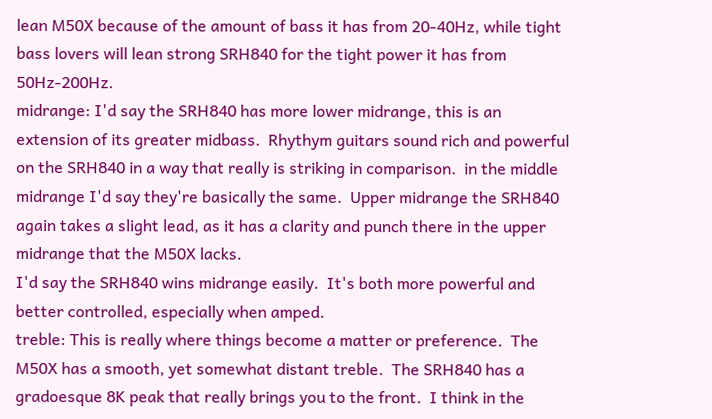lean M50X because of the amount of bass it has from 20-40Hz, while tight bass lovers will lean strong SRH840 for the tight power it has from 50Hz-200Hz.
midrange: I'd say the SRH840 has more lower midrange, this is an extension of its greater midbass.  Rhythym guitars sound rich and powerful on the SRH840 in a way that really is striking in comparison.  in the middle midrange I'd say they're basically the same.  Upper midrange the SRH840 again takes a slight lead, as it has a clarity and punch there in the upper midrange that the M50X lacks.
I'd say the SRH840 wins midrange easily.  It's both more powerful and better controlled, especially when amped.
treble: This is really where things become a matter or preference.  The M50X has a smooth, yet somewhat distant treble.  The SRH840 has a gradoesque 8K peak that really brings you to the front.  I think in the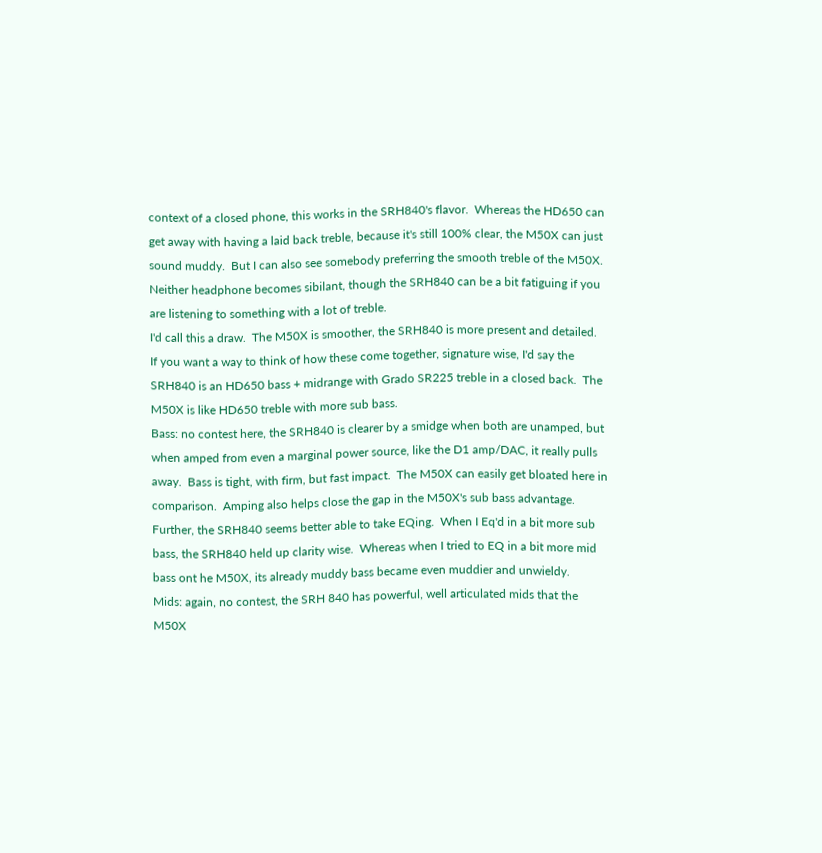context of a closed phone, this works in the SRH840's flavor.  Whereas the HD650 can get away with having a laid back treble, because it's still 100% clear, the M50X can just sound muddy.  But I can also see somebody preferring the smooth treble of the M50X.  Neither headphone becomes sibilant, though the SRH840 can be a bit fatiguing if you are listening to something with a lot of treble.
I'd call this a draw.  The M50X is smoother, the SRH840 is more present and detailed.
If you want a way to think of how these come together, signature wise, I'd say the SRH840 is an HD650 bass + midrange with Grado SR225 treble in a closed back.  The M50X is like HD650 treble with more sub bass.
Bass: no contest here, the SRH840 is clearer by a smidge when both are unamped, but when amped from even a marginal power source, like the D1 amp/DAC, it really pulls away.  Bass is tight, with firm, but fast impact.  The M50X can easily get bloated here in comparison.  Amping also helps close the gap in the M50X's sub bass advantage.  Further, the SRH840 seems better able to take EQing.  When I Eq'd in a bit more sub bass, the SRH840 held up clarity wise.  Whereas when I tried to EQ in a bit more mid bass ont he M50X, its already muddy bass became even muddier and unwieldy.
Mids: again, no contest, the SRH 840 has powerful, well articulated mids that the M50X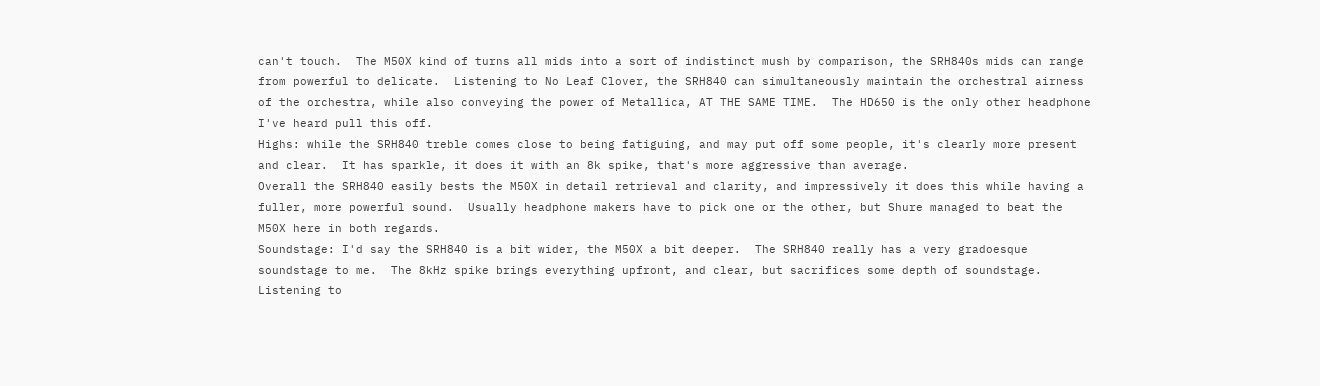can't touch.  The M50X kind of turns all mids into a sort of indistinct mush by comparison, the SRH840s mids can range from powerful to delicate.  Listening to No Leaf Clover, the SRH840 can simultaneously maintain the orchestral airness of the orchestra, while also conveying the power of Metallica, AT THE SAME TIME.  The HD650 is the only other headphone I've heard pull this off.
Highs: while the SRH840 treble comes close to being fatiguing, and may put off some people, it's clearly more present and clear.  It has sparkle, it does it with an 8k spike, that's more aggressive than average.
Overall the SRH840 easily bests the M50X in detail retrieval and clarity, and impressively it does this while having a fuller, more powerful sound.  Usually headphone makers have to pick one or the other, but Shure managed to beat the M50X here in both regards.
Soundstage: I'd say the SRH840 is a bit wider, the M50X a bit deeper.  The SRH840 really has a very gradoesque soundstage to me.  The 8kHz spike brings everything upfront, and clear, but sacrifices some depth of soundstage.  Listening to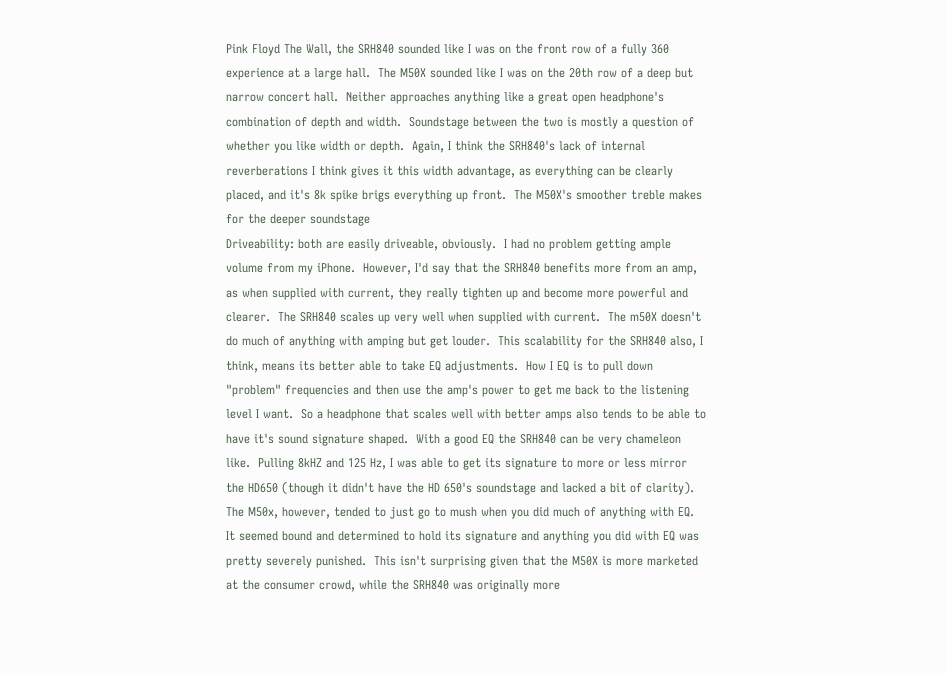Pink Floyd The Wall, the SRH840 sounded like I was on the front row of a fully 360 experience at a large hall.  The M50X sounded like I was on the 20th row of a deep but narrow concert hall.  Neither approaches anything like a great open headphone's combination of depth and width.  Soundstage between the two is mostly a question of whether you like width or depth.  Again, I think the SRH840's lack of internal reverberations I think gives it this width advantage, as everything can be clearly placed, and it's 8k spike brigs everything up front.  The M50X's smoother treble makes for the deeper soundstage
Driveability: both are easily driveable, obviously.  I had no problem getting ample volume from my iPhone.  However, I'd say that the SRH840 benefits more from an amp, as when supplied with current, they really tighten up and become more powerful and clearer.  The SRH840 scales up very well when supplied with current.  The m50X doesn't do much of anything with amping but get louder.  This scalability for the SRH840 also, I think, means its better able to take EQ adjustments.  How I EQ is to pull down "problem" frequencies and then use the amp's power to get me back to the listening level I want.  So a headphone that scales well with better amps also tends to be able to have it's sound signature shaped.  With a good EQ the SRH840 can be very chameleon like.  Pulling 8kHZ and 125 Hz, I was able to get its signature to more or less mirror the HD650 (though it didn't have the HD 650's soundstage and lacked a bit of clarity).  The M50x, however, tended to just go to mush when you did much of anything with EQ.  It seemed bound and determined to hold its signature and anything you did with EQ was pretty severely punished.  This isn't surprising given that the M50X is more marketed at the consumer crowd, while the SRH840 was originally more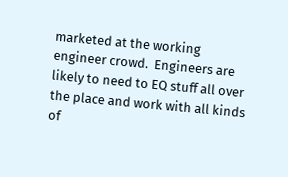marketed at the working engineer crowd.  Engineers are likely to need to EQ stuff all over the place and work with all kinds of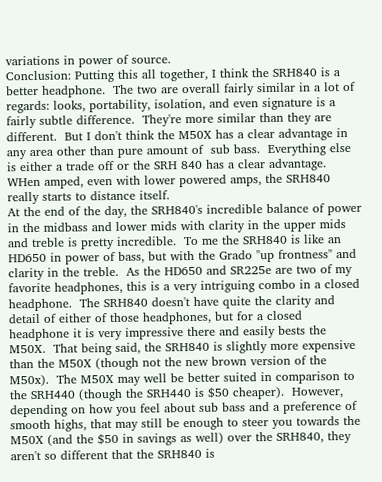variations in power of source.
Conclusion: Putting this all together, I think the SRH840 is a better headphone.  The two are overall fairly similar in a lot of regards: looks, portability, isolation, and even signature is a fairly subtle difference.  They're more similar than they are different.  But I don't think the M50X has a clear advantage in any area other than pure amount of  sub bass.  Everything else is either a trade off or the SRH 840 has a clear advantage.  WHen amped, even with lower powered amps, the SRH840 really starts to distance itself.
At the end of the day, the SRH840's incredible balance of power in the midbass and lower mids with clarity in the upper mids and treble is pretty incredible.  To me the SRH840 is like an HD650 in power of bass, but with the Grado "up frontness" and clarity in the treble.  As the HD650 and SR225e are two of my favorite headphones, this is a very intriguing combo in a closed headphone.  The SRH840 doesn't have quite the clarity and detail of either of those headphones, but for a closed headphone it is very impressive there and easily bests the M50X.  That being said, the SRH840 is slightly more expensive than the M50X (though not the new brown version of the M50x).  The M50X may well be better suited in comparison to the SRH440 (though the SRH440 is $50 cheaper).  However, depending on how you feel about sub bass and a preference of smooth highs, that may still be enough to steer you towards the M50X (and the $50 in savings as well) over the SRH840, they aren't so different that the SRH840 is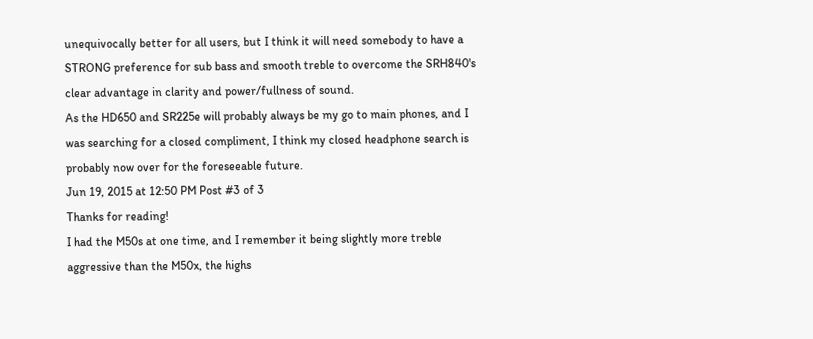unequivocally better for all users, but I think it will need somebody to have a STRONG preference for sub bass and smooth treble to overcome the SRH840's clear advantage in clarity and power/fullness of sound.
As the HD650 and SR225e will probably always be my go to main phones, and I was searching for a closed compliment, I think my closed headphone search is probably now over for the foreseeable future.
Jun 19, 2015 at 12:50 PM Post #3 of 3
Thanks for reading!
I had the M50s at one time, and I remember it being slightly more treble aggressive than the M50x, the highs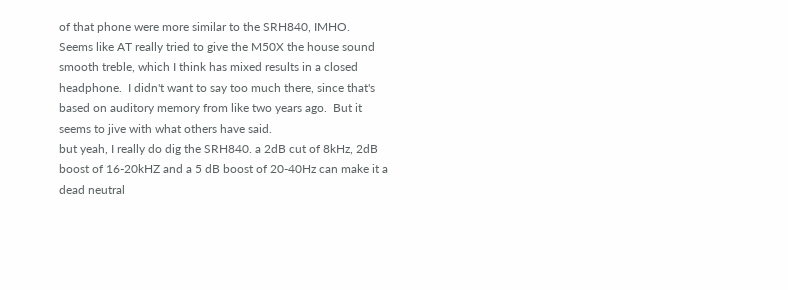of that phone were more similar to the SRH840, IMHO.  Seems like AT really tried to give the M50X the house sound smooth treble, which I think has mixed results in a closed headphone.  I didn't want to say too much there, since that's based on auditory memory from like two years ago.  But it seems to jive with what others have said.
but yeah, I really do dig the SRH840. a 2dB cut of 8kHz, 2dB boost of 16-20kHZ and a 5 dB boost of 20-40Hz can make it a dead neutral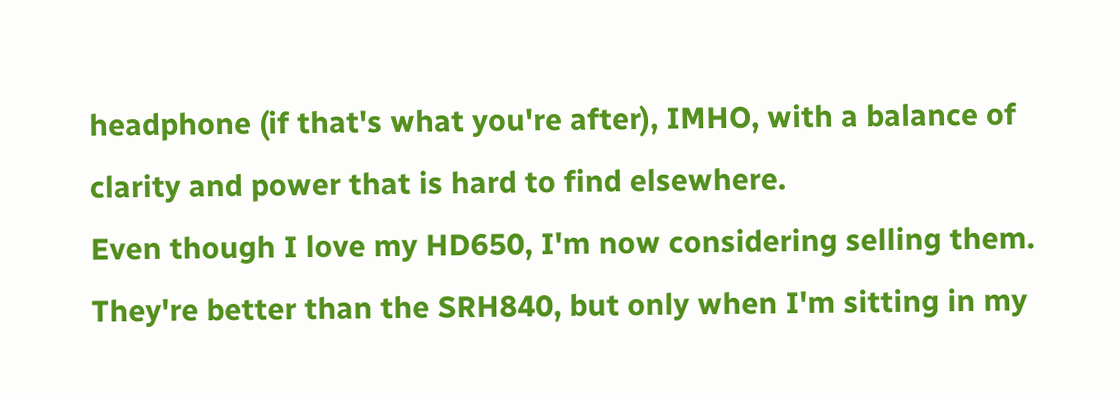headphone (if that's what you're after), IMHO, with a balance of clarity and power that is hard to find elsewhere.
Even though I love my HD650, I'm now considering selling them.  They're better than the SRH840, but only when I'm sitting in my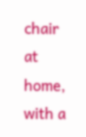chair at home, with a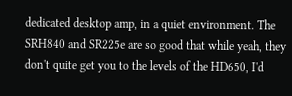dedicated desktop amp, in a quiet environment. The SRH840 and SR225e are so good that while yeah, they don't quite get you to the levels of the HD650, I'd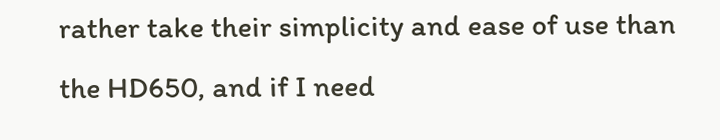rather take their simplicity and ease of use than the HD650, and if I need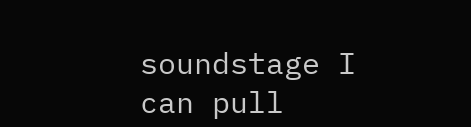soundstage I can pull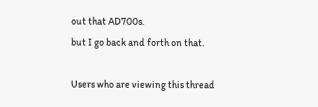out that AD700s.
but I go back and forth on that.

Users who are viewing this thread